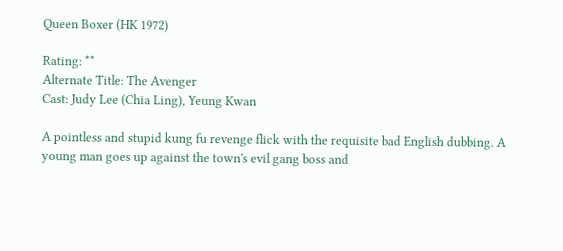Queen Boxer (HK 1972)

Rating: **
Alternate Title: The Avenger
Cast: Judy Lee (Chia Ling), Yeung Kwan

A pointless and stupid kung fu revenge flick with the requisite bad English dubbing. A young man goes up against the town's evil gang boss and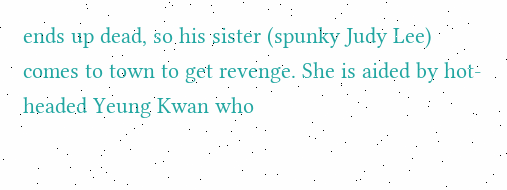ends up dead, so his sister (spunky Judy Lee) comes to town to get revenge. She is aided by hot-headed Yeung Kwan who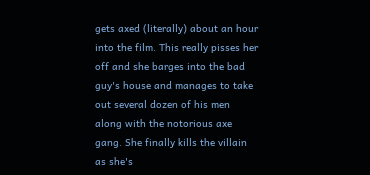gets axed (literally) about an hour into the film. This really pisses her off and she barges into the bad guy's house and manages to take out several dozen of his men along with the notorious axe gang. She finally kills the villain as she's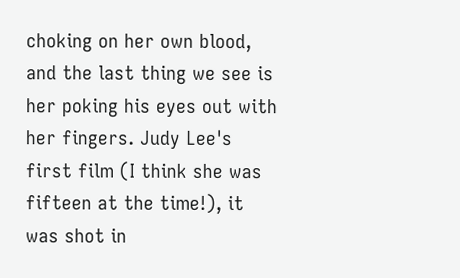choking on her own blood, and the last thing we see is her poking his eyes out with her fingers. Judy Lee's first film (I think she was fifteen at the time!), it was shot in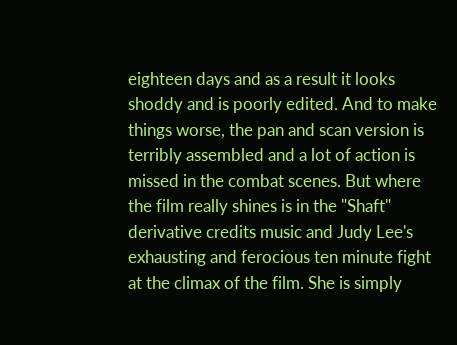eighteen days and as a result it looks shoddy and is poorly edited. And to make things worse, the pan and scan version is terribly assembled and a lot of action is missed in the combat scenes. But where the film really shines is in the "Shaft" derivative credits music and Judy Lee's exhausting and ferocious ten minute fight at the climax of the film. She is simply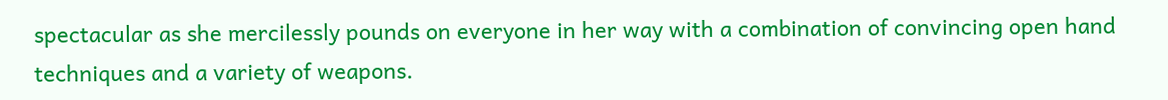spectacular as she mercilessly pounds on everyone in her way with a combination of convincing open hand techniques and a variety of weapons.